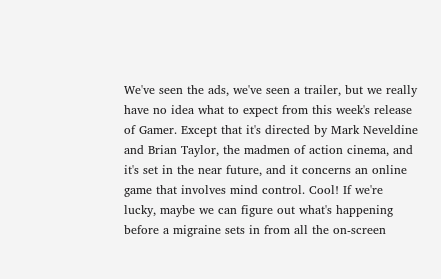We've seen the ads, we've seen a trailer, but we really have no idea what to expect from this week's release of Gamer. Except that it's directed by Mark Neveldine and Brian Taylor, the madmen of action cinema, and it's set in the near future, and it concerns an online game that involves mind control. Cool! If we're lucky, maybe we can figure out what's happening before a migraine sets in from all the on-screen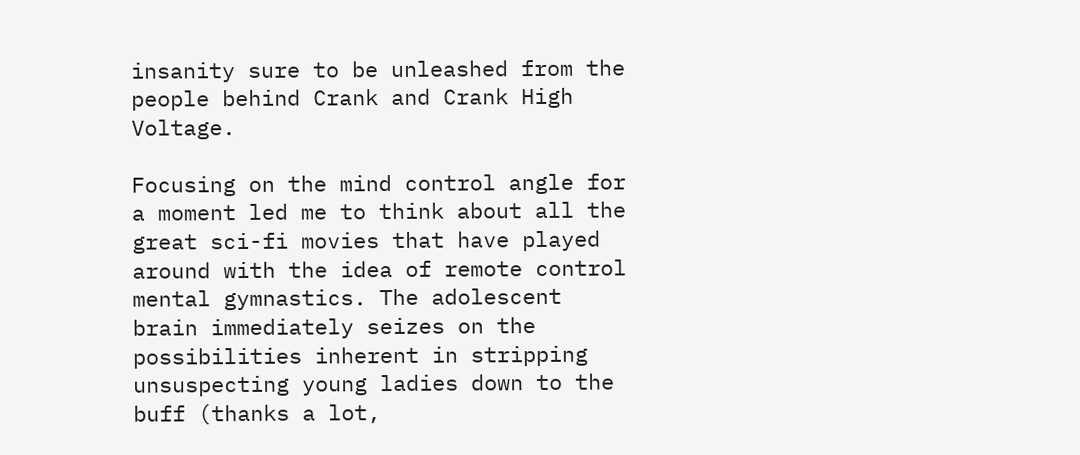insanity sure to be unleashed from the people behind Crank and Crank High Voltage.

Focusing on the mind control angle for a moment led me to think about all the great sci-fi movies that have played around with the idea of remote control mental gymnastics. The adolescent brain immediately seizes on the possibilities inherent in stripping unsuspecting young ladies down to the buff (thanks a lot,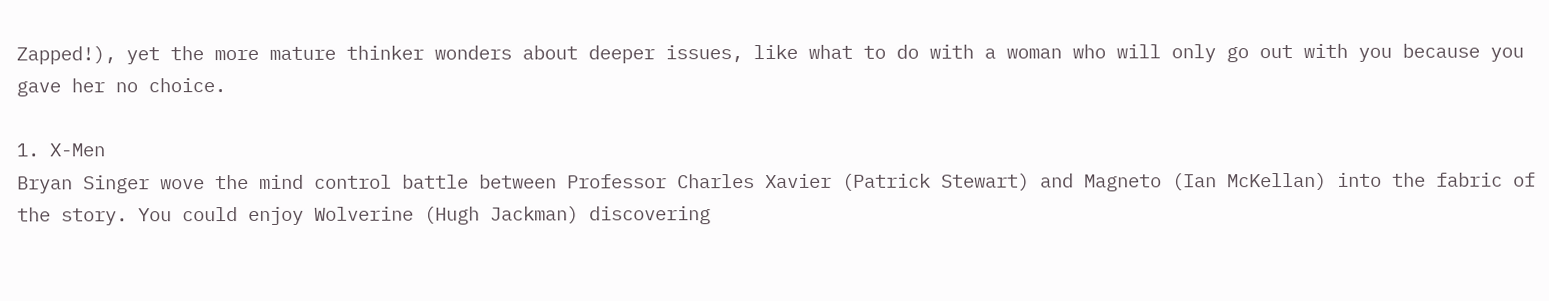Zapped!), yet the more mature thinker wonders about deeper issues, like what to do with a woman who will only go out with you because you gave her no choice.

1. X-Men
Bryan Singer wove the mind control battle between Professor Charles Xavier (Patrick Stewart) and Magneto (Ian McKellan) into the fabric of the story. You could enjoy Wolverine (Hugh Jackman) discovering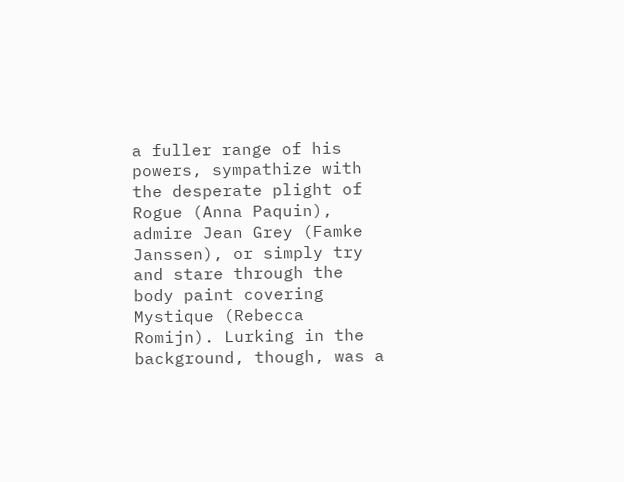a fuller range of his powers, sympathize with the desperate plight of Rogue (Anna Paquin), admire Jean Grey (Famke Janssen), or simply try and stare through the body paint covering Mystique (Rebecca Romijn). Lurking in the background, though, was a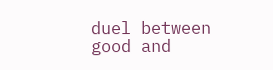duel between good and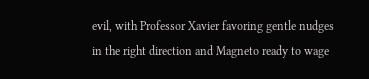evil, with Professor Xavier favoring gentle nudges in the right direction and Magneto ready to wage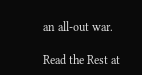an all-out war.

Read the Rest at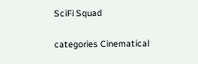SciFi Squad

categories Cinematical